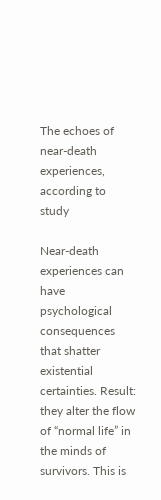The echoes of near-death experiences, according to study

Near-death experiences can have psychological consequences that shatter existential certainties. Result: they alter the flow of “normal life” in the minds of survivors. This is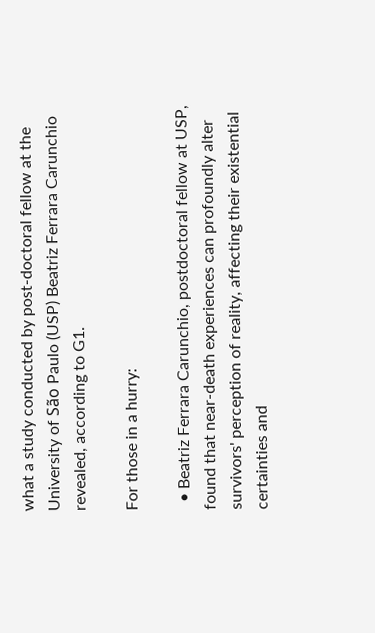what a study conducted by post-doctoral fellow at the University of São Paulo (USP) Beatriz Ferrara Carunchio revealed, according to G1.

For those in a hurry:

  • Beatriz Ferrara Carunchio, postdoctoral fellow at USP, found that near-death experiences can profoundly alter survivors' perception of reality, affecting their existential certainties and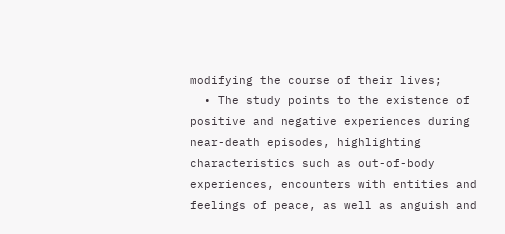modifying the course of their lives;
  • The study points to the existence of positive and negative experiences during near-death episodes, highlighting characteristics such as out-of-body experiences, encounters with entities and feelings of peace, as well as anguish and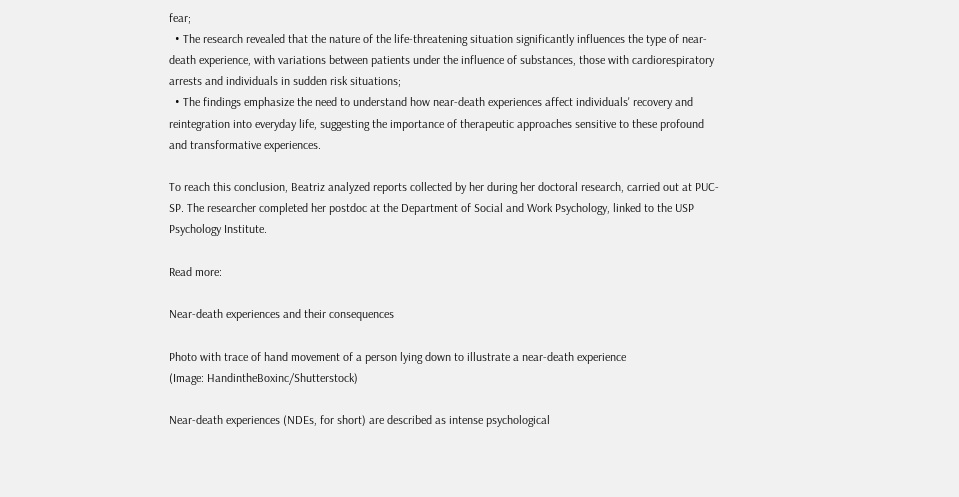fear;
  • The research revealed that the nature of the life-threatening situation significantly influences the type of near-death experience, with variations between patients under the influence of substances, those with cardiorespiratory arrests and individuals in sudden risk situations;
  • The findings emphasize the need to understand how near-death experiences affect individuals' recovery and reintegration into everyday life, suggesting the importance of therapeutic approaches sensitive to these profound and transformative experiences.

To reach this conclusion, Beatriz analyzed reports collected by her during her doctoral research, carried out at PUC-SP. The researcher completed her postdoc at the Department of Social and Work Psychology, linked to the USP Psychology Institute.

Read more:

Near-death experiences and their consequences

Photo with trace of hand movement of a person lying down to illustrate a near-death experience
(Image: HandintheBoxinc/Shutterstock)

Near-death experiences (NDEs, for short) are described as intense psychological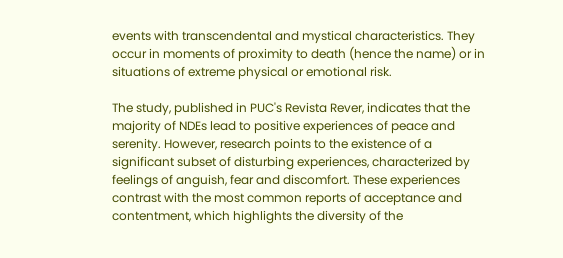events with transcendental and mystical characteristics. They occur in moments of proximity to death (hence the name) or in situations of extreme physical or emotional risk.

The study, published in PUC's Revista Rever, indicates that the majority of NDEs lead to positive experiences of peace and serenity. However, research points to the existence of a significant subset of disturbing experiences, characterized by feelings of anguish, fear and discomfort. These experiences contrast with the most common reports of acceptance and contentment, which highlights the diversity of the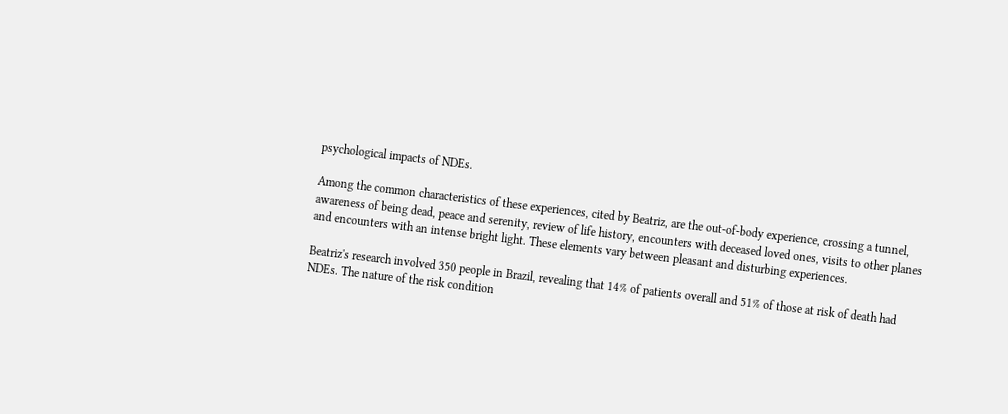psychological impacts of NDEs.

Among the common characteristics of these experiences, cited by Beatriz, are the out-of-body experience, crossing a tunnel, awareness of being dead, peace and serenity, review of life history, encounters with deceased loved ones, visits to other planes and encounters with an intense bright light. These elements vary between pleasant and disturbing experiences.

Beatriz's research involved 350 people in Brazil, revealing that 14% of patients overall and 51% of those at risk of death had NDEs. The nature of the risk condition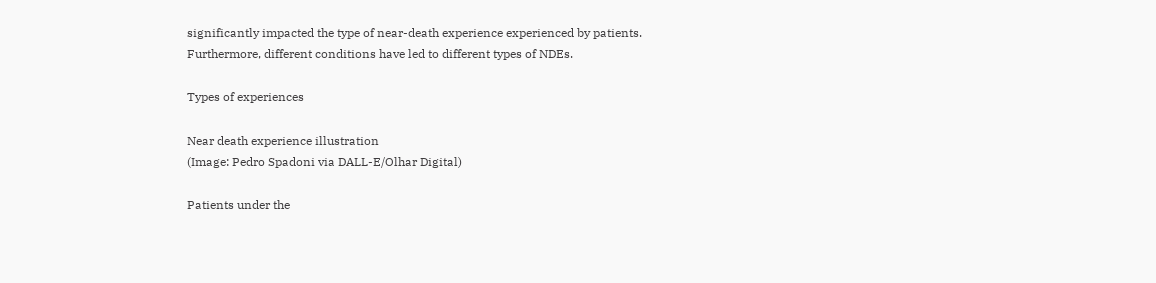significantly impacted the type of near-death experience experienced by patients. Furthermore, different conditions have led to different types of NDEs.

Types of experiences

Near death experience illustration
(Image: Pedro Spadoni via DALL-E/Olhar Digital)

Patients under the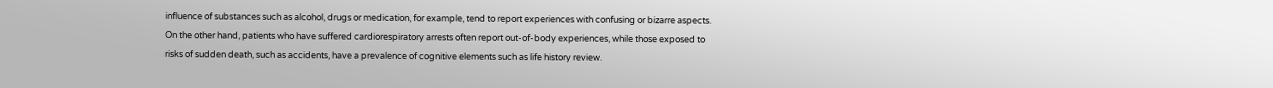influence of substances such as alcohol, drugs or medication, for example, tend to report experiences with confusing or bizarre aspects. On the other hand, patients who have suffered cardiorespiratory arrests often report out-of-body experiences, while those exposed to risks of sudden death, such as accidents, have a prevalence of cognitive elements such as life history review.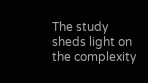The study sheds light on the complexity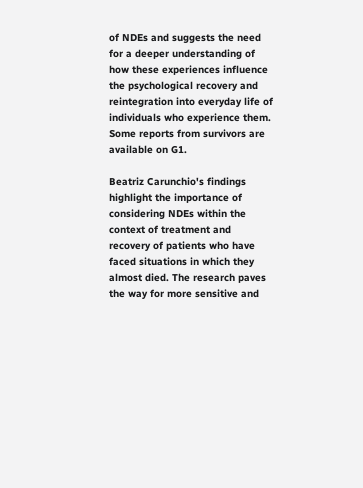of NDEs and suggests the need for a deeper understanding of how these experiences influence the psychological recovery and reintegration into everyday life of individuals who experience them. Some reports from survivors are available on G1.

Beatriz Carunchio's findings highlight the importance of considering NDEs within the context of treatment and recovery of patients who have faced situations in which they almost died. The research paves the way for more sensitive and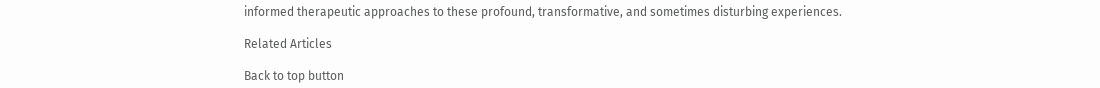informed therapeutic approaches to these profound, transformative, and sometimes disturbing experiences.

Related Articles

Back to top button